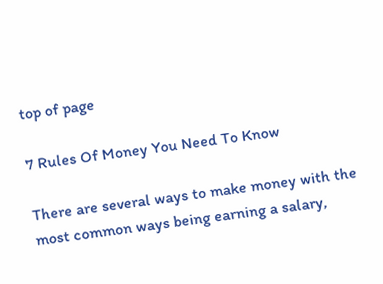top of page

7 Rules Of Money You Need To Know

There are several ways to make money with the most common ways being earning a salary,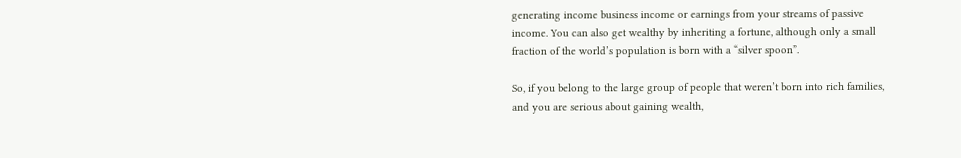generating income business income or earnings from your streams of passive income. You can also get wealthy by inheriting a fortune, although only a small fraction of the world’s population is born with a “silver spoon”.

So, if you belong to the large group of people that weren’t born into rich families, and you are serious about gaining wealth,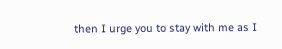then I urge you to stay with me as I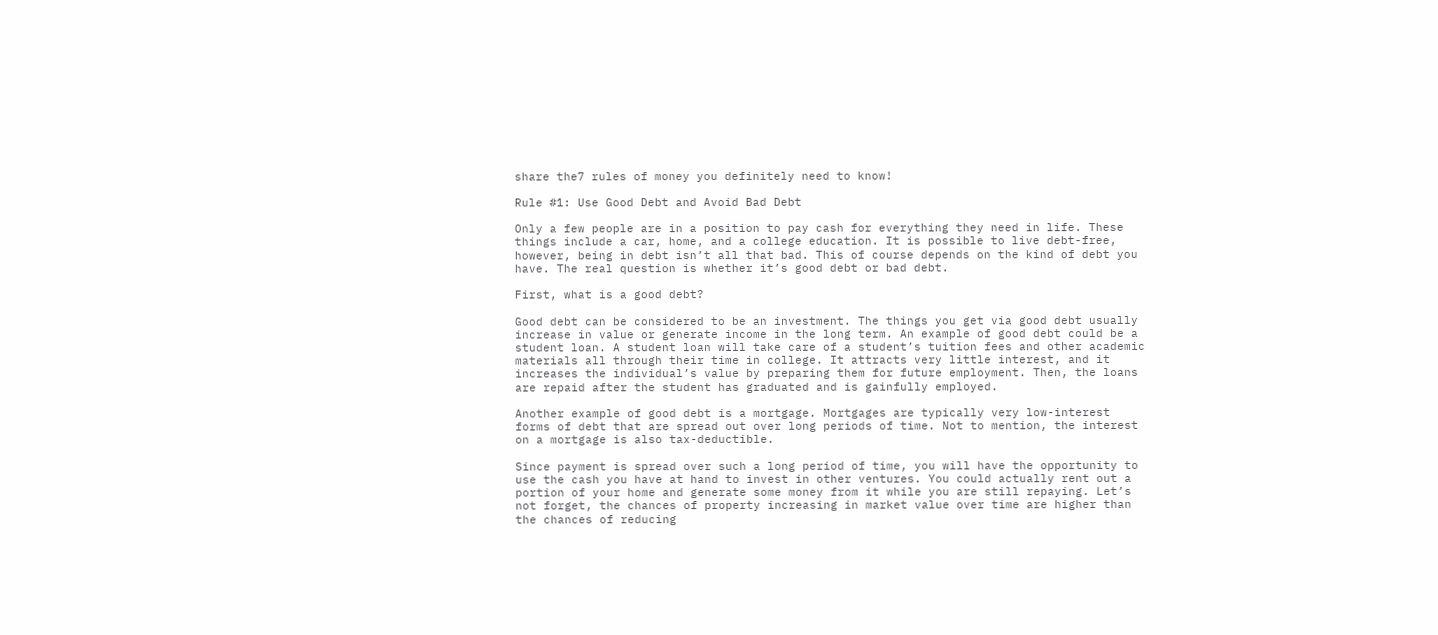share the7 rules of money you definitely need to know!

Rule #1: Use Good Debt and Avoid Bad Debt

Only a few people are in a position to pay cash for everything they need in life. These things include a car, home, and a college education. It is possible to live debt-free, however, being in debt isn’t all that bad. This of course depends on the kind of debt you have. The real question is whether it’s good debt or bad debt.

First, what is a good debt?

Good debt can be considered to be an investment. The things you get via good debt usually increase in value or generate income in the long term. An example of good debt could be a student loan. A student loan will take care of a student’s tuition fees and other academic materials all through their time in college. It attracts very little interest, and it increases the individual’s value by preparing them for future employment. Then, the loans are repaid after the student has graduated and is gainfully employed.

Another example of good debt is a mortgage. Mortgages are typically very low-interest forms of debt that are spread out over long periods of time. Not to mention, the interest on a mortgage is also tax-deductible.

Since payment is spread over such a long period of time, you will have the opportunity to use the cash you have at hand to invest in other ventures. You could actually rent out a portion of your home and generate some money from it while you are still repaying. Let’s not forget, the chances of property increasing in market value over time are higher than the chances of reducing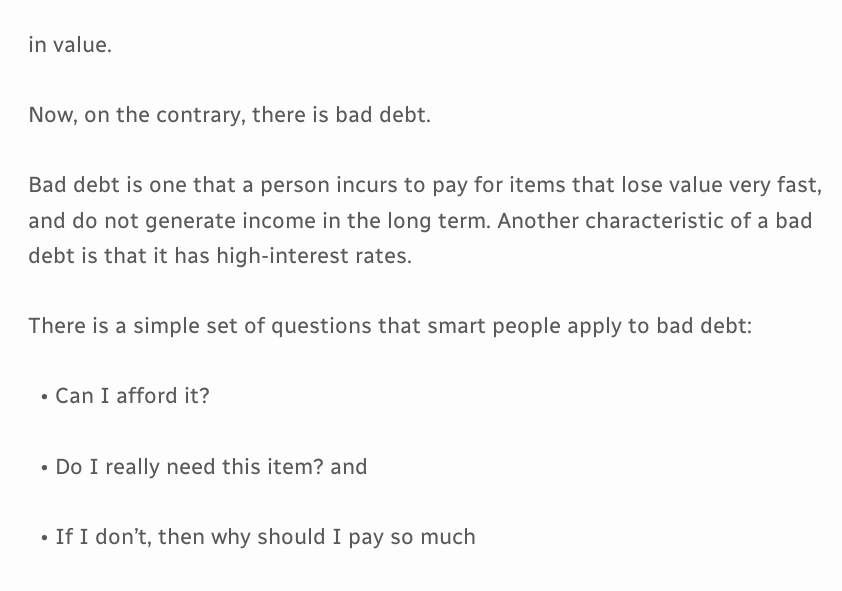in value.

Now, on the contrary, there is bad debt.

Bad debt is one that a person incurs to pay for items that lose value very fast, and do not generate income in the long term. Another characteristic of a bad debt is that it has high-interest rates.

There is a simple set of questions that smart people apply to bad debt:

  • Can I afford it?

  • Do I really need this item? and

  • If I don’t, then why should I pay so much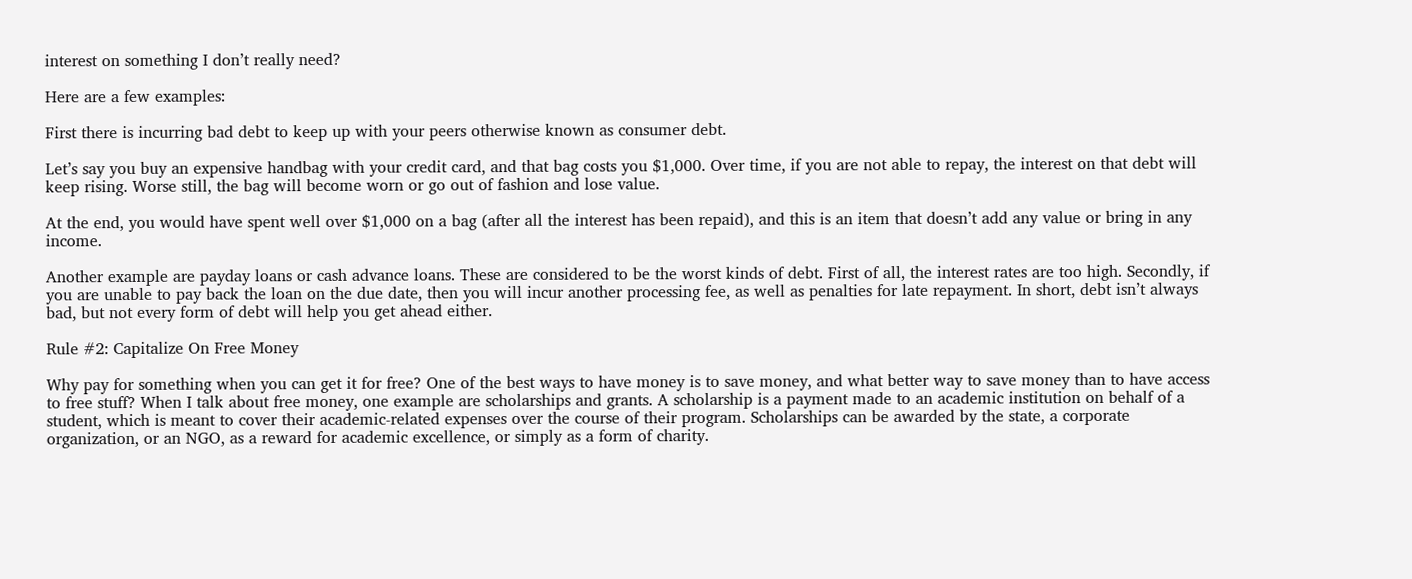interest on something I don’t really need?

Here are a few examples:

First there is incurring bad debt to keep up with your peers otherwise known as consumer debt.

Let’s say you buy an expensive handbag with your credit card, and that bag costs you $1,000. Over time, if you are not able to repay, the interest on that debt will keep rising. Worse still, the bag will become worn or go out of fashion and lose value.

At the end, you would have spent well over $1,000 on a bag (after all the interest has been repaid), and this is an item that doesn’t add any value or bring in any income.

Another example are payday loans or cash advance loans. These are considered to be the worst kinds of debt. First of all, the interest rates are too high. Secondly, if you are unable to pay back the loan on the due date, then you will incur another processing fee, as well as penalties for late repayment. In short, debt isn’t always bad, but not every form of debt will help you get ahead either.

Rule #2: Capitalize On Free Money

Why pay for something when you can get it for free? One of the best ways to have money is to save money, and what better way to save money than to have access to free stuff? When I talk about free money, one example are scholarships and grants. A scholarship is a payment made to an academic institution on behalf of a student, which is meant to cover their academic-related expenses over the course of their program. Scholarships can be awarded by the state, a corporate organization, or an NGO, as a reward for academic excellence, or simply as a form of charity.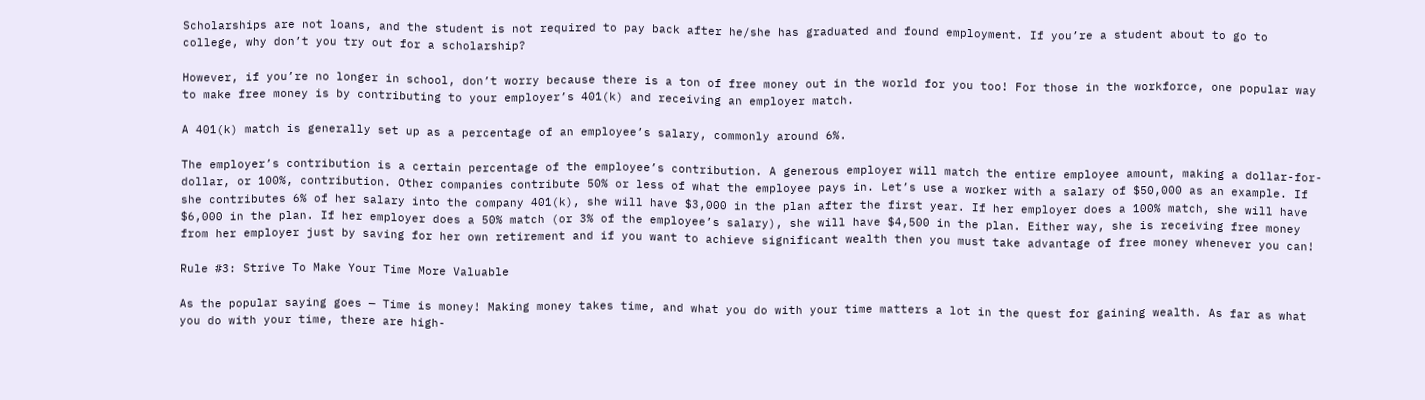Scholarships are not loans, and the student is not required to pay back after he/she has graduated and found employment. If you’re a student about to go to college, why don’t you try out for a scholarship?

However, if you’re no longer in school, don’t worry because there is a ton of free money out in the world for you too! For those in the workforce, one popular way to make free money is by contributing to your employer’s 401(k) and receiving an employer match.

A 401(k) match is generally set up as a percentage of an employee’s salary, commonly around 6%.

The employer’s contribution is a certain percentage of the employee’s contribution. A generous employer will match the entire employee amount, making a dollar-for-dollar, or 100%, contribution. Other companies contribute 50% or less of what the employee pays in. Let’s use a worker with a salary of $50,000 as an example. If she contributes 6% of her salary into the company 401(k), she will have $3,000 in the plan after the first year. If her employer does a 100% match, she will have $6,000 in the plan. If her employer does a 50% match (or 3% of the employee’s salary), she will have $4,500 in the plan. Either way, she is receiving free money from her employer just by saving for her own retirement and if you want to achieve significant wealth then you must take advantage of free money whenever you can!

Rule #3: Strive To Make Your Time More Valuable

As the popular saying goes — Time is money! Making money takes time, and what you do with your time matters a lot in the quest for gaining wealth. As far as what you do with your time, there are high-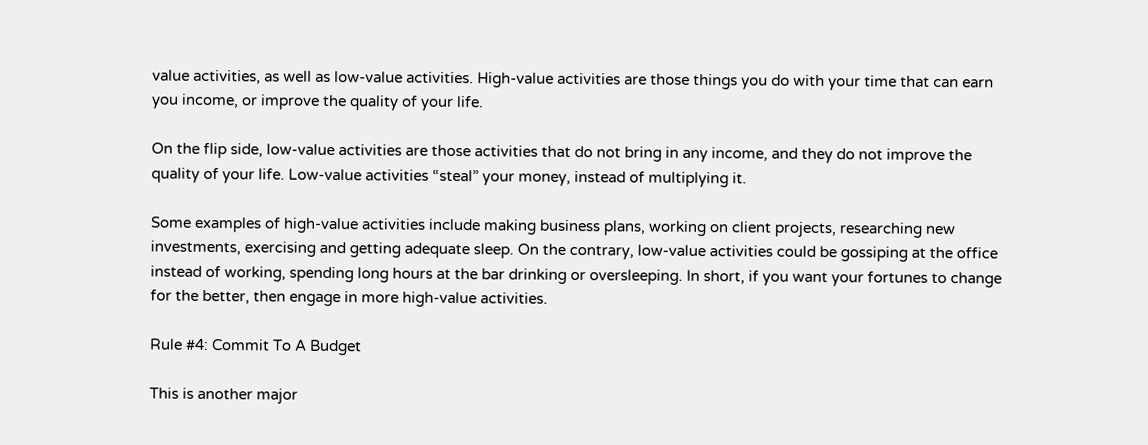value activities, as well as low-value activities. High-value activities are those things you do with your time that can earn you income, or improve the quality of your life.

On the flip side, low-value activities are those activities that do not bring in any income, and they do not improve the quality of your life. Low-value activities “steal” your money, instead of multiplying it.

Some examples of high-value activities include making business plans, working on client projects, researching new investments, exercising and getting adequate sleep. On the contrary, low-value activities could be gossiping at the office instead of working, spending long hours at the bar drinking or oversleeping. In short, if you want your fortunes to change for the better, then engage in more high-value activities.

Rule #4: Commit To A Budget

This is another major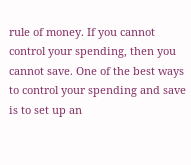rule of money. If you cannot control your spending, then you cannot save. One of the best ways to control your spending and save is to set up an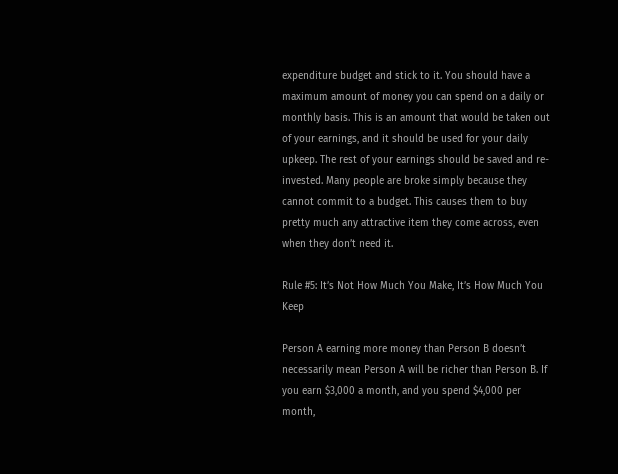expenditure budget and stick to it. You should have a maximum amount of money you can spend on a daily or monthly basis. This is an amount that would be taken out of your earnings, and it should be used for your daily upkeep. The rest of your earnings should be saved and re-invested. Many people are broke simply because they cannot commit to a budget. This causes them to buy pretty much any attractive item they come across, even when they don’t need it.

Rule #5: It’s Not How Much You Make, It’s How Much You Keep

Person A earning more money than Person B doesn’t necessarily mean Person A will be richer than Person B. If you earn $3,000 a month, and you spend $4,000 per month,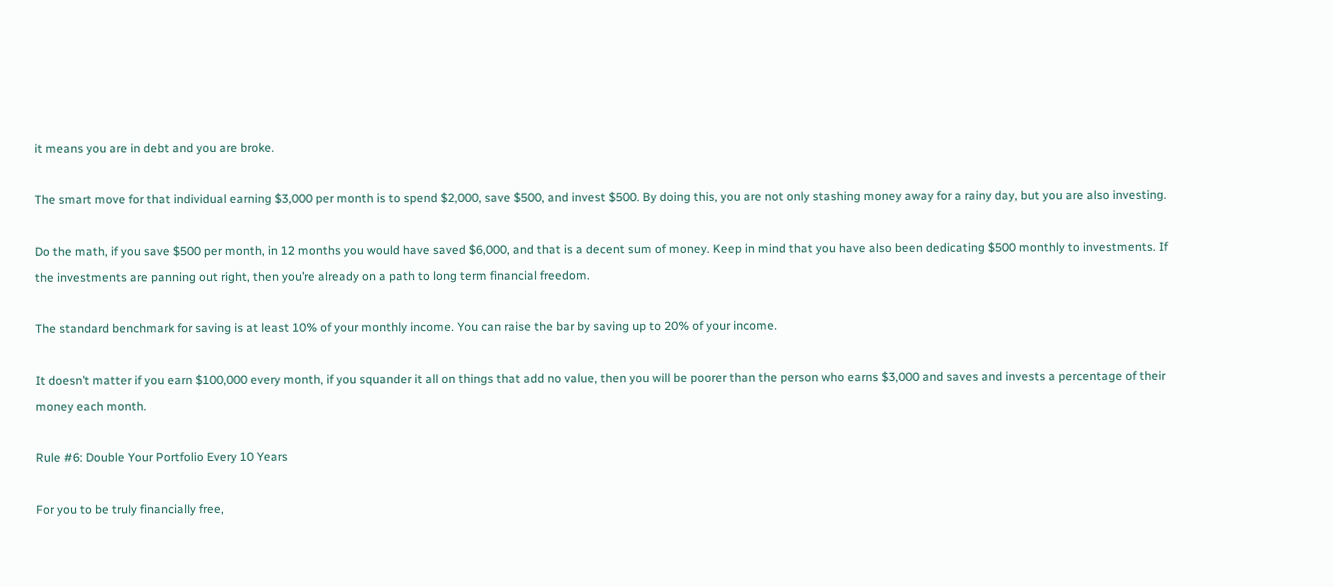it means you are in debt and you are broke.

The smart move for that individual earning $3,000 per month is to spend $2,000, save $500, and invest $500. By doing this, you are not only stashing money away for a rainy day, but you are also investing.

Do the math, if you save $500 per month, in 12 months you would have saved $6,000, and that is a decent sum of money. Keep in mind that you have also been dedicating $500 monthly to investments. If the investments are panning out right, then you’re already on a path to long term financial freedom.

The standard benchmark for saving is at least 10% of your monthly income. You can raise the bar by saving up to 20% of your income.

It doesn’t matter if you earn $100,000 every month, if you squander it all on things that add no value, then you will be poorer than the person who earns $3,000 and saves and invests a percentage of their money each month.

Rule #6: Double Your Portfolio Every 10 Years

For you to be truly financially free,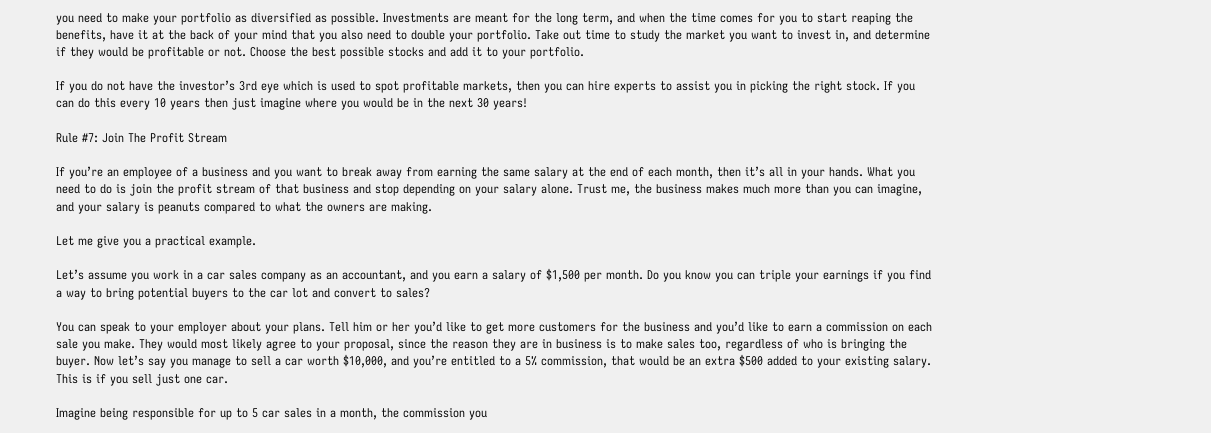you need to make your portfolio as diversified as possible. Investments are meant for the long term, and when the time comes for you to start reaping the benefits, have it at the back of your mind that you also need to double your portfolio. Take out time to study the market you want to invest in, and determine if they would be profitable or not. Choose the best possible stocks and add it to your portfolio.

If you do not have the investor’s 3rd eye which is used to spot profitable markets, then you can hire experts to assist you in picking the right stock. If you can do this every 10 years then just imagine where you would be in the next 30 years!

Rule #7: Join The Profit Stream

If you’re an employee of a business and you want to break away from earning the same salary at the end of each month, then it’s all in your hands. What you need to do is join the profit stream of that business and stop depending on your salary alone. Trust me, the business makes much more than you can imagine, and your salary is peanuts compared to what the owners are making.

Let me give you a practical example.

Let’s assume you work in a car sales company as an accountant, and you earn a salary of $1,500 per month. Do you know you can triple your earnings if you find a way to bring potential buyers to the car lot and convert to sales?

You can speak to your employer about your plans. Tell him or her you’d like to get more customers for the business and you’d like to earn a commission on each sale you make. They would most likely agree to your proposal, since the reason they are in business is to make sales too, regardless of who is bringing the buyer. Now let’s say you manage to sell a car worth $10,000, and you’re entitled to a 5% commission, that would be an extra $500 added to your existing salary. This is if you sell just one car.

Imagine being responsible for up to 5 car sales in a month, the commission you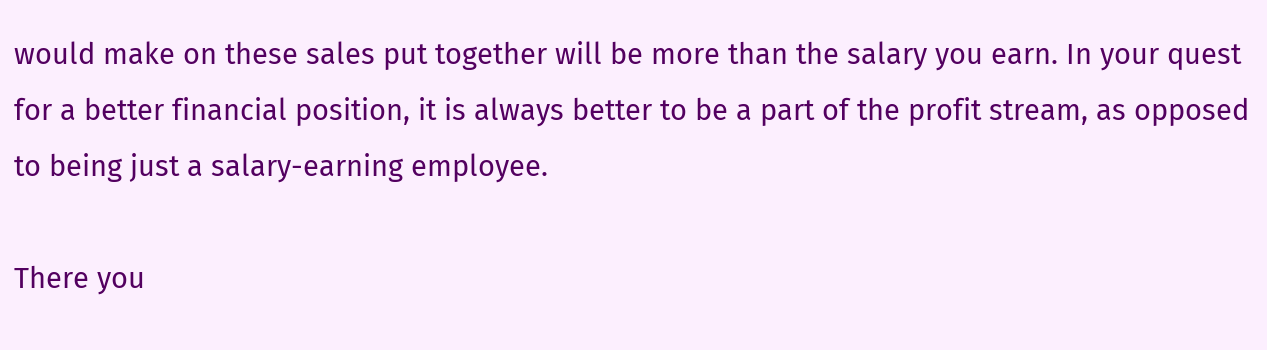would make on these sales put together will be more than the salary you earn. In your quest for a better financial position, it is always better to be a part of the profit stream, as opposed to being just a salary-earning employee.

There you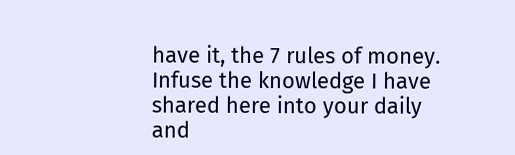have it, the 7 rules of money. Infuse the knowledge I have shared here into your daily and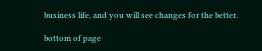business life, and you will see changes for the better.

bottom of page